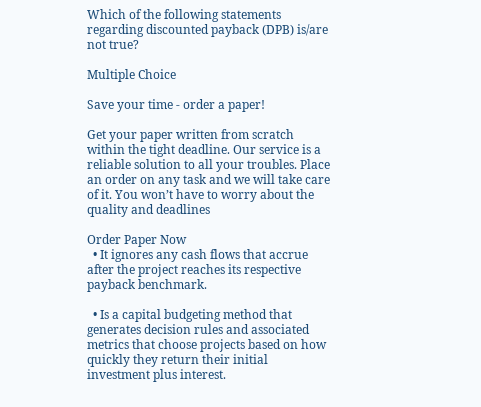Which of the following statements regarding discounted payback (DPB) is/are not true?

Multiple Choice

Save your time - order a paper!

Get your paper written from scratch within the tight deadline. Our service is a reliable solution to all your troubles. Place an order on any task and we will take care of it. You won’t have to worry about the quality and deadlines

Order Paper Now
  • It ignores any cash flows that accrue after the project reaches its respective payback benchmark.

  • Is a capital budgeting method that generates decision rules and associated metrics that choose projects based on how quickly they return their initial investment plus interest.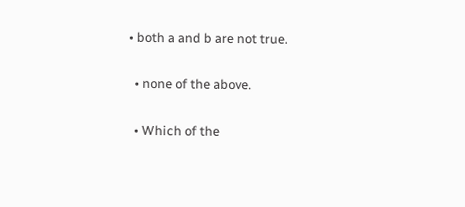• both a and b are not true.

  • none of the above.

  • Which of the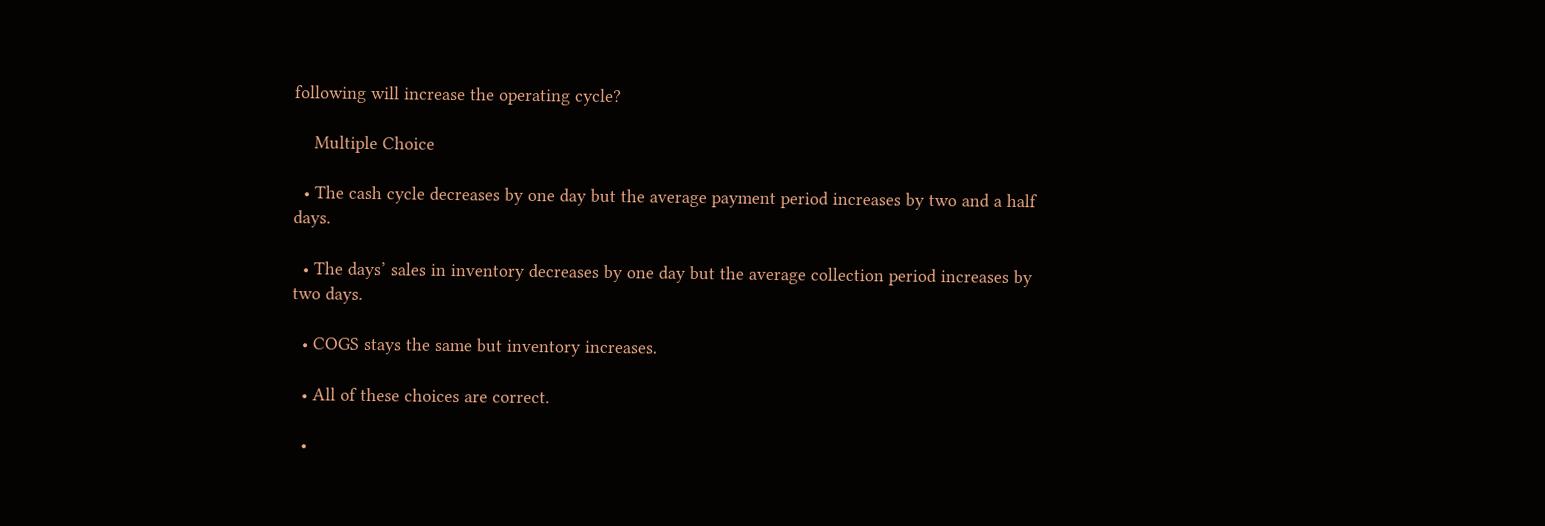following will increase the operating cycle?

    Multiple Choice

  • The cash cycle decreases by one day but the average payment period increases by two and a half days.

  • The days’ sales in inventory decreases by one day but the average collection period increases by two days.

  • COGS stays the same but inventory increases.

  • All of these choices are correct.

  •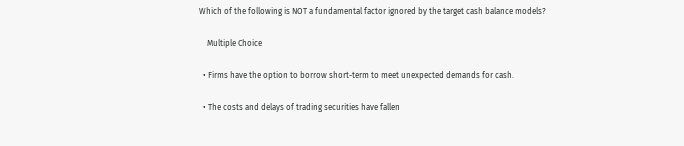Which of the following is NOT a fundamental factor ignored by the target cash balance models?

    Multiple Choice

  • Firms have the option to borrow short-term to meet unexpected demands for cash.

  • The costs and delays of trading securities have fallen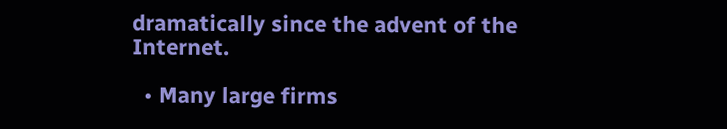dramatically since the advent of the Internet.

  • Many large firms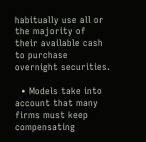habitually use all or the majority of their available cash to purchase overnight securities.

  • Models take into account that many firms must keep compensating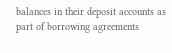balances in their deposit accounts as part of borrowing agreements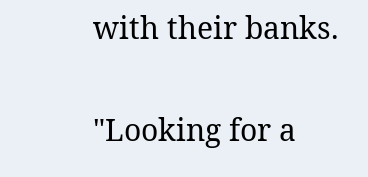with their banks.


"Looking for a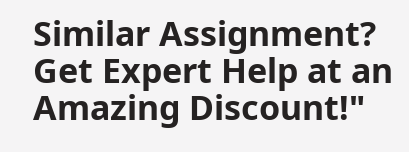Similar Assignment? Get Expert Help at an Amazing Discount!"